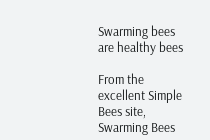Swarming bees are healthy bees

From the excellent Simple Bees site, Swarming Bees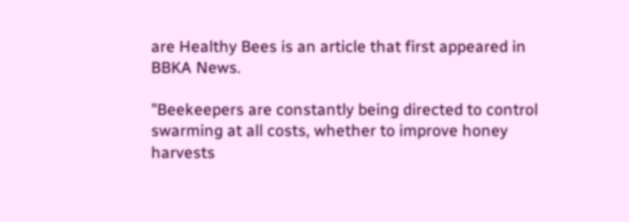are Healthy Bees is an article that first appeared in BBKA News.

"Beekeepers are constantly being directed to control swarming at all costs, whether to improve honey harvests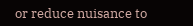or reduce nuisance to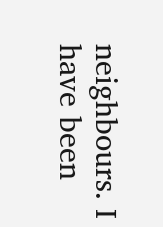neighbours. I have been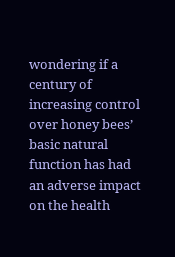wondering if a century of increasing control over honey bees’ basic natural function has had an adverse impact on the health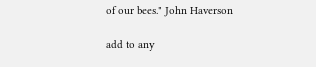of our bees." John Haverson

add to any